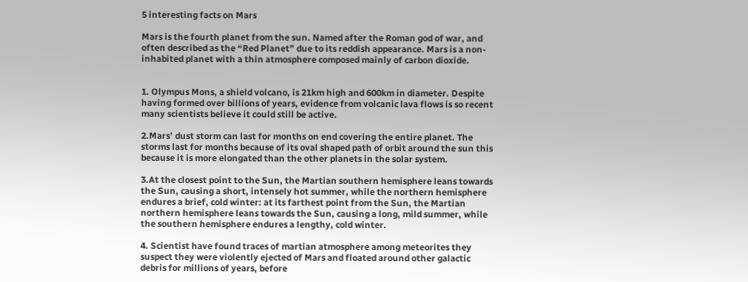5 interesting facts on Mars

Mars is the fourth planet from the sun. Named after the Roman god of war, and often described as the “Red Planet” due to its reddish appearance. Mars is a non-inhabited planet with a thin atmosphere composed mainly of carbon dioxide.


1. Olympus Mons, a shield volcano, is 21km high and 600km in diameter. Despite having formed over billions of years, evidence from volcanic lava flows is so recent many scientists believe it could still be active.

2.Mars’ dust storm can last for months on end covering the entire planet. The storms last for months because of its oval shaped path of orbit around the sun this because it is more elongated than the other planets in the solar system.

3.At the closest point to the Sun, the Martian southern hemisphere leans towards the Sun, causing a short, intensely hot summer, while the northern hemisphere endures a brief, cold winter: at its farthest point from the Sun, the Martian northern hemisphere leans towards the Sun, causing a long, mild summer, while the southern hemisphere endures a lengthy, cold winter.

4. Scientist have found traces of martian atmosphere among meteorites they suspect they were violently ejected of Mars and floated around other galactic debris for millions of years, before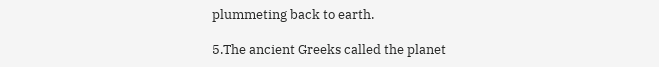plummeting back to earth.

5.The ancient Greeks called the planet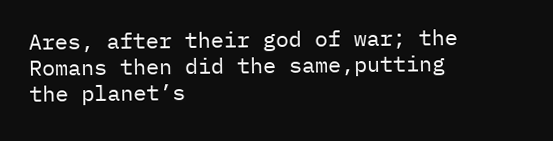Ares, after their god of war; the Romans then did the same,putting the planet’s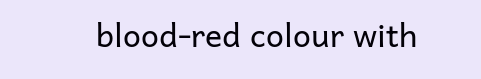blood-red colour with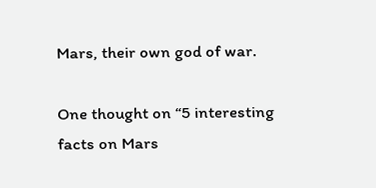Mars, their own god of war.

One thought on “5 interesting facts on Mars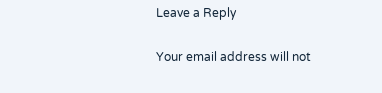Leave a Reply

Your email address will not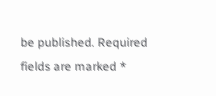be published. Required fields are marked *